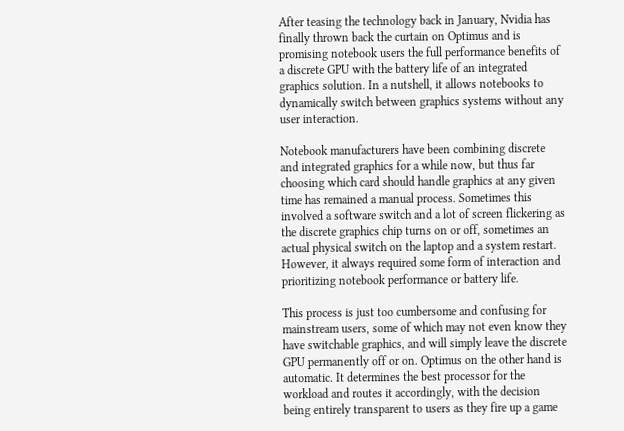After teasing the technology back in January, Nvidia has finally thrown back the curtain on Optimus and is promising notebook users the full performance benefits of a discrete GPU with the battery life of an integrated graphics solution. In a nutshell, it allows notebooks to dynamically switch between graphics systems without any user interaction.

Notebook manufacturers have been combining discrete and integrated graphics for a while now, but thus far choosing which card should handle graphics at any given time has remained a manual process. Sometimes this involved a software switch and a lot of screen flickering as the discrete graphics chip turns on or off, sometimes an actual physical switch on the laptop and a system restart. However, it always required some form of interaction and prioritizing notebook performance or battery life.

This process is just too cumbersome and confusing for mainstream users, some of which may not even know they have switchable graphics, and will simply leave the discrete GPU permanently off or on. Optimus on the other hand is automatic. It determines the best processor for the workload and routes it accordingly, with the decision being entirely transparent to users as they fire up a game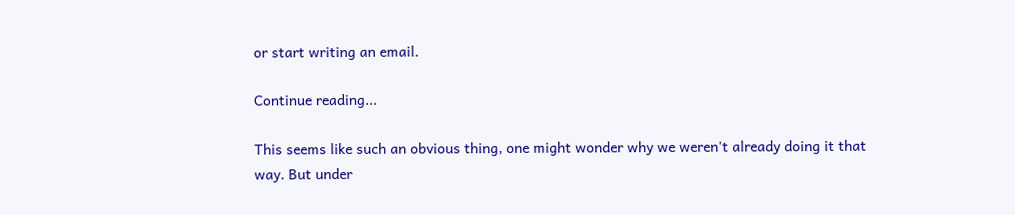or start writing an email.

Continue reading...

This seems like such an obvious thing, one might wonder why we weren't already doing it that way. But under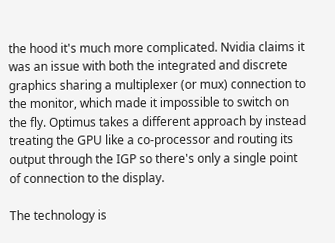the hood it's much more complicated. Nvidia claims it was an issue with both the integrated and discrete graphics sharing a multiplexer (or mux) connection to the monitor, which made it impossible to switch on the fly. Optimus takes a different approach by instead treating the GPU like a co-processor and routing its output through the IGP so there's only a single point of connection to the display.

The technology is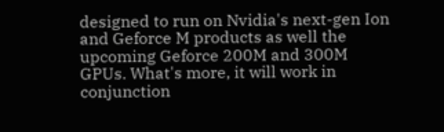designed to run on Nvidia's next-gen Ion and Geforce M products as well the upcoming Geforce 200M and 300M GPUs. What's more, it will work in conjunction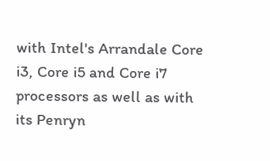with Intel's Arrandale Core i3, Core i5 and Core i7 processors as well as with its Penryn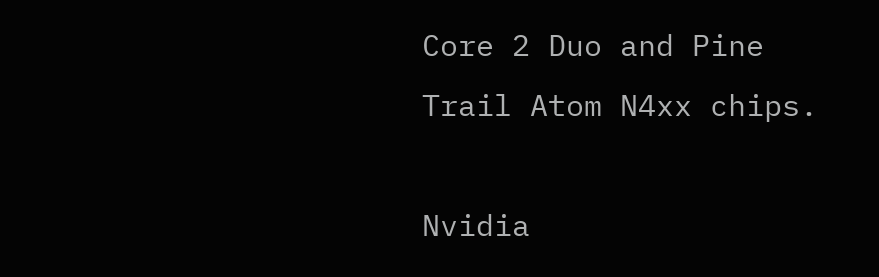Core 2 Duo and Pine Trail Atom N4xx chips.

Nvidia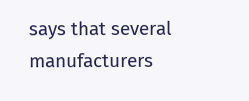says that several manufacturers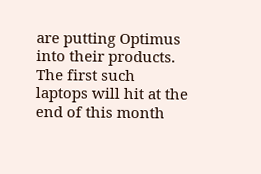are putting Optimus into their products. The first such laptops will hit at the end of this month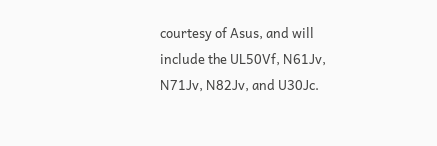courtesy of Asus, and will include the UL50Vf, N61Jv, N71Jv, N82Jv, and U30Jc.